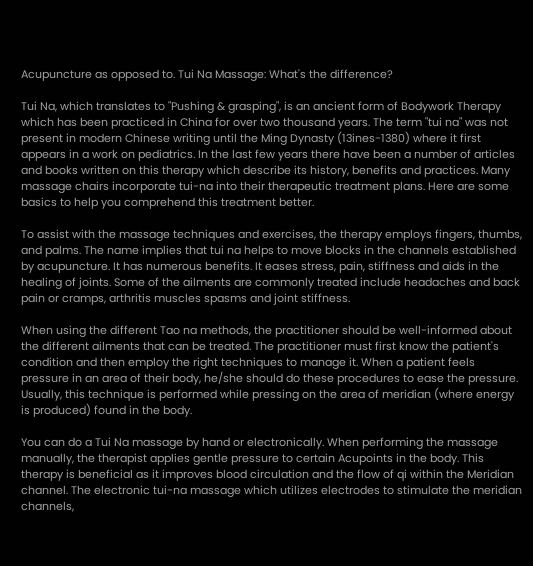Acupuncture as opposed to. Tui Na Massage: What's the difference?

Tui Na, which translates to "Pushing & grasping", is an ancient form of Bodywork Therapy which has been practiced in China for over two thousand years. The term "tui na" was not present in modern Chinese writing until the Ming Dynasty (13ines-1380) where it first appears in a work on pediatrics. In the last few years there have been a number of articles and books written on this therapy which describe its history, benefits and practices. Many massage chairs incorporate tui-na into their therapeutic treatment plans. Here are some basics to help you comprehend this treatment better.

To assist with the massage techniques and exercises, the therapy employs fingers, thumbs, and palms. The name implies that tui na helps to move blocks in the channels established by acupuncture. It has numerous benefits. It eases stress, pain, stiffness and aids in the healing of joints. Some of the ailments are commonly treated include headaches and back pain or cramps, arthritis muscles spasms and joint stiffness.

When using the different Tao na methods, the practitioner should be well-informed about the different ailments that can be treated. The practitioner must first know the patient's condition and then employ the right techniques to manage it. When a patient feels pressure in an area of their body, he/she should do these procedures to ease the pressure. Usually, this technique is performed while pressing on the area of meridian (where energy is produced) found in the body.

You can do a Tui Na massage by hand or electronically. When performing the massage manually, the therapist applies gentle pressure to certain Acupoints in the body. This therapy is beneficial as it improves blood circulation and the flow of qi within the Meridian channel. The electronic tui-na massage which utilizes electrodes to stimulate the meridian channels,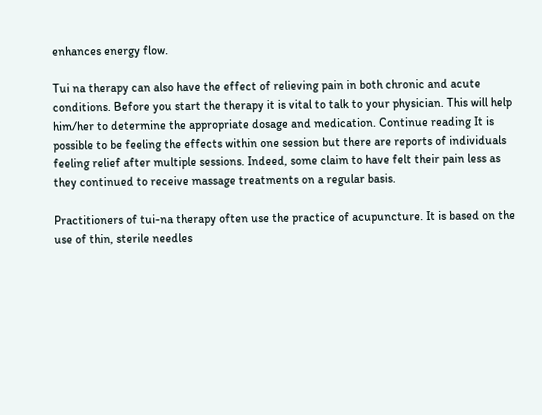enhances energy flow.

Tui na therapy can also have the effect of relieving pain in both chronic and acute conditions. Before you start the therapy it is vital to talk to your physician. This will help him/her to determine the appropriate dosage and medication. Continue reading It is possible to be feeling the effects within one session but there are reports of individuals feeling relief after multiple sessions. Indeed, some claim to have felt their pain less as they continued to receive massage treatments on a regular basis.

Practitioners of tui-na therapy often use the practice of acupuncture. It is based on the use of thin, sterile needles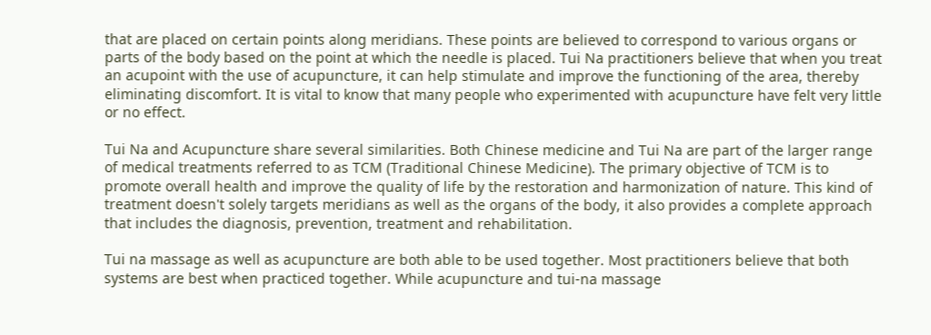that are placed on certain points along meridians. These points are believed to correspond to various organs or parts of the body based on the point at which the needle is placed. Tui Na practitioners believe that when you treat an acupoint with the use of acupuncture, it can help stimulate and improve the functioning of the area, thereby eliminating discomfort. It is vital to know that many people who experimented with acupuncture have felt very little or no effect.

Tui Na and Acupuncture share several similarities. Both Chinese medicine and Tui Na are part of the larger range of medical treatments referred to as TCM (Traditional Chinese Medicine). The primary objective of TCM is to promote overall health and improve the quality of life by the restoration and harmonization of nature. This kind of treatment doesn't solely targets meridians as well as the organs of the body, it also provides a complete approach that includes the diagnosis, prevention, treatment and rehabilitation.

Tui na massage as well as acupuncture are both able to be used together. Most practitioners believe that both systems are best when practiced together. While acupuncture and tui-na massage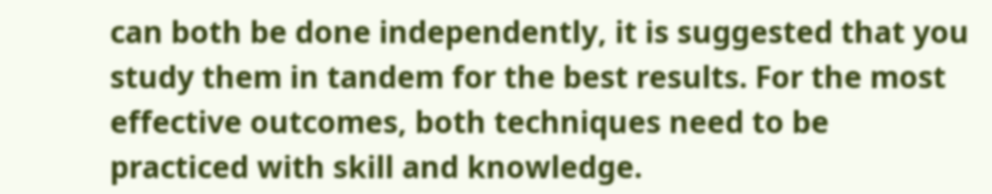can both be done independently, it is suggested that you study them in tandem for the best results. For the most effective outcomes, both techniques need to be practiced with skill and knowledge.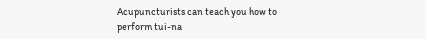Acupuncturists can teach you how to perform tui-na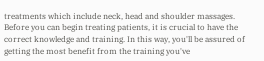treatments which include neck, head and shoulder massages. Before you can begin treating patients, it is crucial to have the correct knowledge and training. In this way, you'll be assured of getting the most benefit from the training you've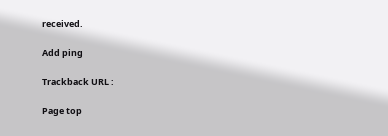received.

Add ping

Trackback URL :

Page top